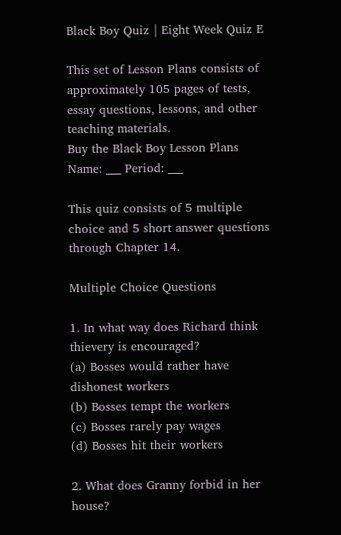Black Boy Quiz | Eight Week Quiz E

This set of Lesson Plans consists of approximately 105 pages of tests, essay questions, lessons, and other teaching materials.
Buy the Black Boy Lesson Plans
Name: ___ Period: ___

This quiz consists of 5 multiple choice and 5 short answer questions through Chapter 14.

Multiple Choice Questions

1. In what way does Richard think thievery is encouraged?
(a) Bosses would rather have dishonest workers
(b) Bosses tempt the workers
(c) Bosses rarely pay wages
(d) Bosses hit their workers

2. What does Granny forbid in her house?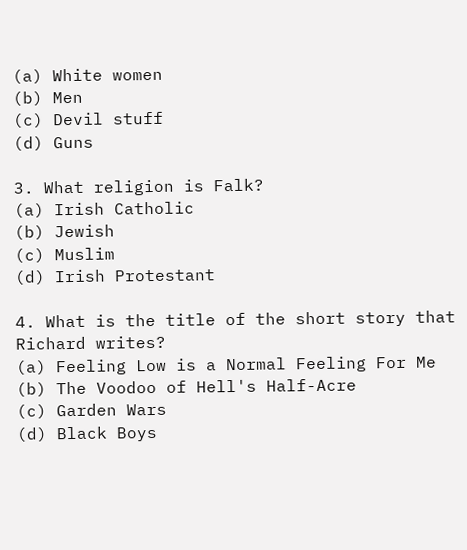(a) White women
(b) Men
(c) Devil stuff
(d) Guns

3. What religion is Falk?
(a) Irish Catholic
(b) Jewish
(c) Muslim
(d) Irish Protestant

4. What is the title of the short story that Richard writes?
(a) Feeling Low is a Normal Feeling For Me
(b) The Voodoo of Hell's Half-Acre
(c) Garden Wars
(d) Black Boys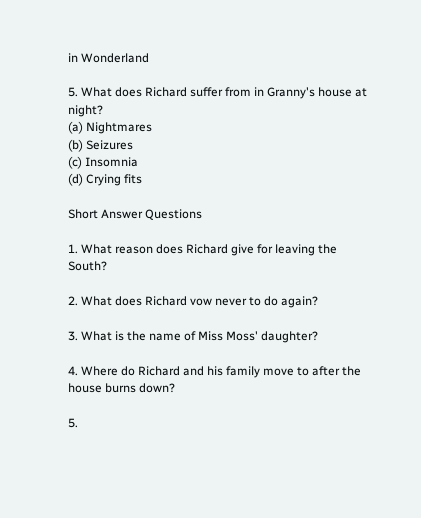in Wonderland

5. What does Richard suffer from in Granny's house at night?
(a) Nightmares
(b) Seizures
(c) Insomnia
(d) Crying fits

Short Answer Questions

1. What reason does Richard give for leaving the South?

2. What does Richard vow never to do again?

3. What is the name of Miss Moss' daughter?

4. Where do Richard and his family move to after the house burns down?

5.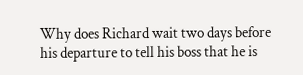Why does Richard wait two days before his departure to tell his boss that he is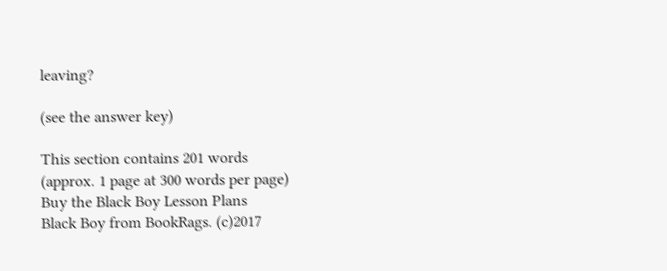leaving?

(see the answer key)

This section contains 201 words
(approx. 1 page at 300 words per page)
Buy the Black Boy Lesson Plans
Black Boy from BookRags. (c)2017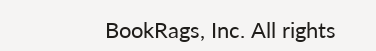BookRags, Inc. All rights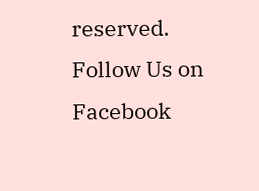reserved.
Follow Us on Facebook